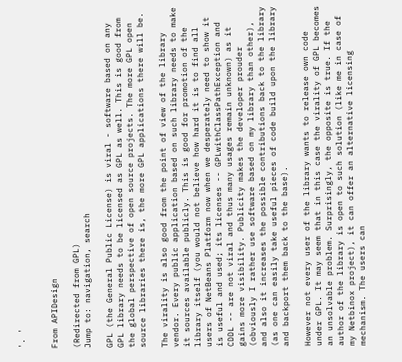'. '


From APIDesign

(Redirected from GPL)
Jump to: navigation, search

GPL (the General Public License) is viral - software based on any GPL library needs to be licensed as GPL as well. This is good from the global perspective of open source projects. The more GPL open source libraries there is, the more GPL applications there will be.

The virality is also good from the point of view of the library vendor. Every public application based on such library needs to make it sources available publicly. This is good for promotion of the library itself (you would not believe how hard it is to find all users of NetBeans Platform now when we desperately need to show it is useful and used; its licenses -- GPLwithClassPathException and CDDL -- are not viral and thus many usages remain unknown) as it gains more visibility. Publicity makes the developer prouder (obviously I rather use software based on my library than other), and also it increases the possible contributions back to the library (as one can easily take useful pieces of code build upon the library and backport them back to the base).

However not every user of the library wants to release own code under GPL. It may seem that in this case the virality of GPL becomes an unsolvable problem. Surprisingly, the opposite is true. If the author of the library is open to such solution (like me in case of my Netbinox project), it can offer an alternative licensing mechanism. The users can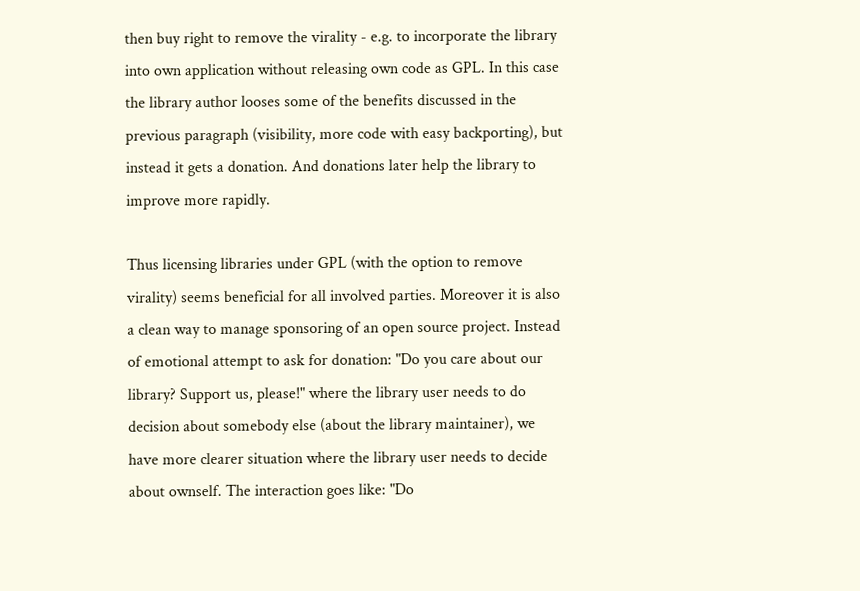then buy right to remove the virality - e.g. to incorporate the library into own application without releasing own code as GPL. In this case the library author looses some of the benefits discussed in the previous paragraph (visibility, more code with easy backporting), but instead it gets a donation. And donations later help the library to improve more rapidly.

Thus licensing libraries under GPL (with the option to remove virality) seems beneficial for all involved parties. Moreover it is also a clean way to manage sponsoring of an open source project. Instead of emotional attempt to ask for donation: "Do you care about our library? Support us, please!" where the library user needs to do decision about somebody else (about the library maintainer), we have more clearer situation where the library user needs to decide about ownself. The interaction goes like: "Do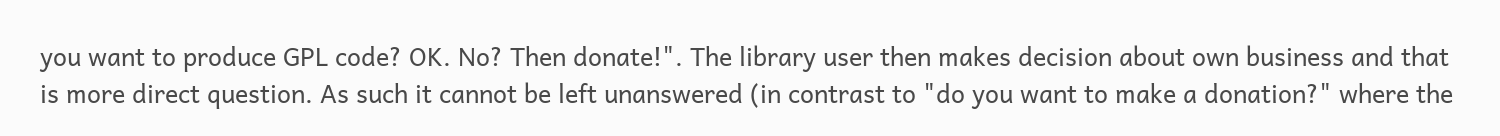you want to produce GPL code? OK. No? Then donate!". The library user then makes decision about own business and that is more direct question. As such it cannot be left unanswered (in contrast to "do you want to make a donation?" where the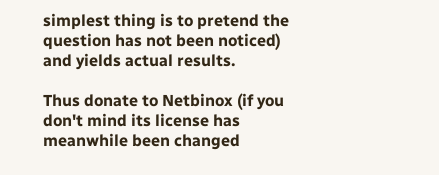simplest thing is to pretend the question has not been noticed) and yields actual results.

Thus donate to Netbinox (if you don't mind its license has meanwhile been changed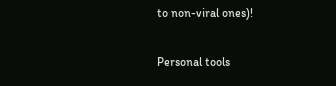to non-viral ones)!

Personal tools